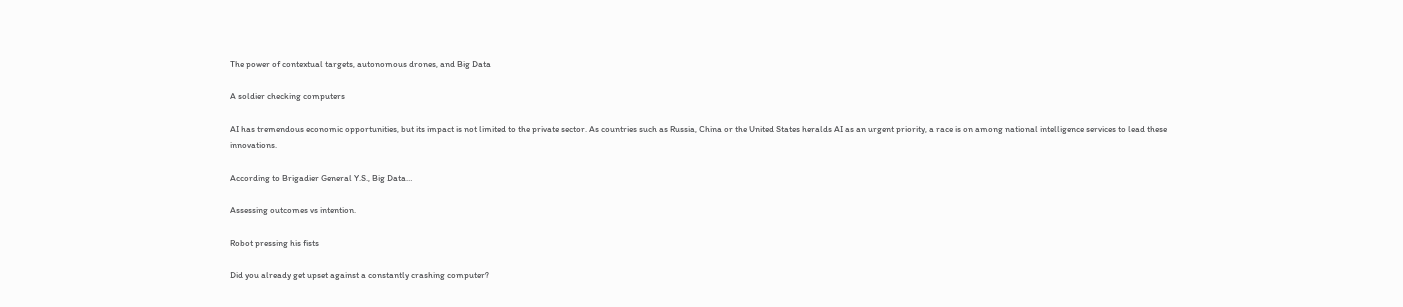The power of contextual targets, autonomous drones, and Big Data

A soldier checking computers

AI has tremendous economic opportunities, but its impact is not limited to the private sector. As countries such as Russia, China or the United States heralds AI as an urgent priority, a race is on among national intelligence services to lead these innovations.

According to Brigadier General Y.S., Big Data…

Assessing outcomes vs intention.

Robot pressing his fists

Did you already get upset against a constantly crashing computer?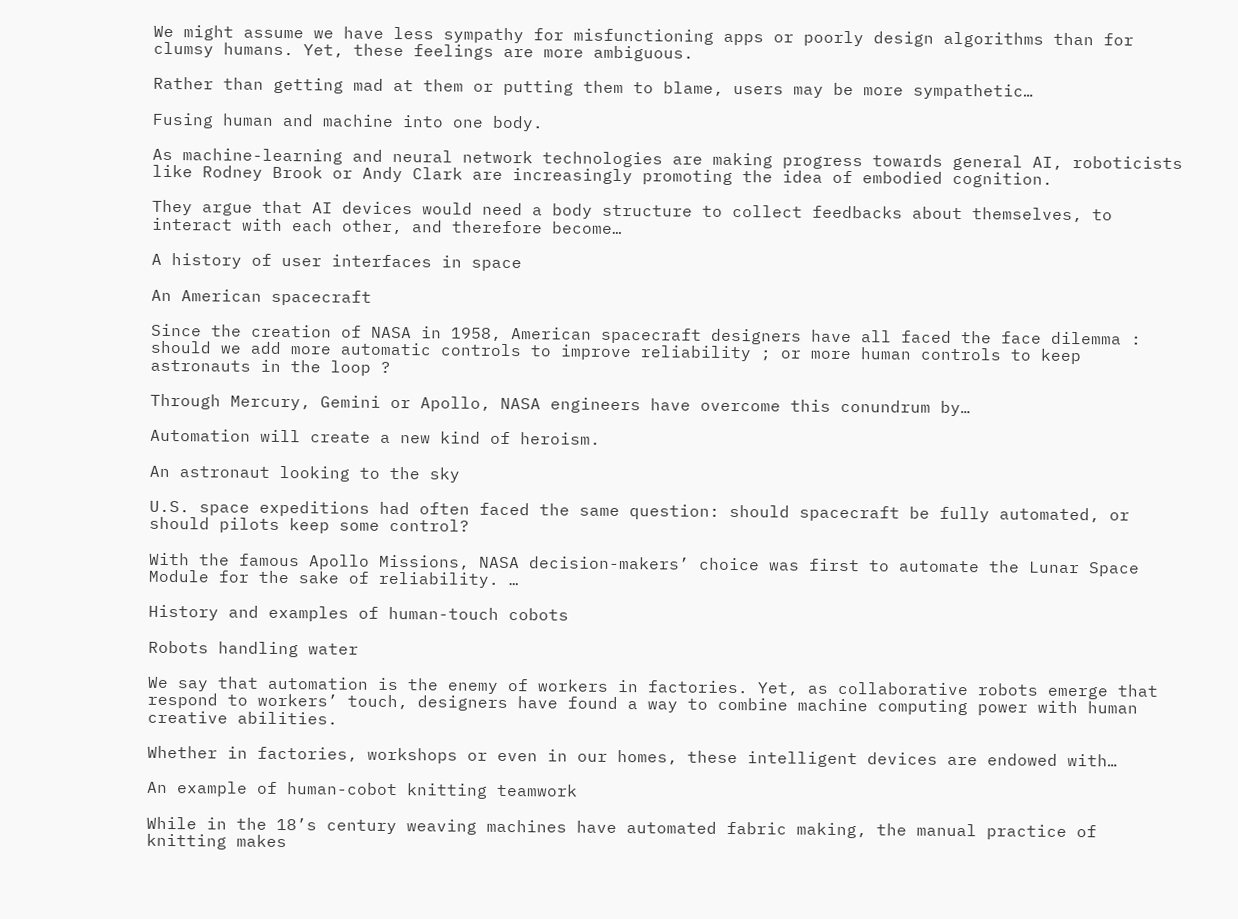We might assume we have less sympathy for misfunctioning apps or poorly design algorithms than for clumsy humans. Yet, these feelings are more ambiguous.

Rather than getting mad at them or putting them to blame, users may be more sympathetic…

Fusing human and machine into one body.

As machine-learning and neural network technologies are making progress towards general AI, roboticists like Rodney Brook or Andy Clark are increasingly promoting the idea of embodied cognition.

They argue that AI devices would need a body structure to collect feedbacks about themselves, to interact with each other, and therefore become…

A history of user interfaces in space

An American spacecraft

Since the creation of NASA in 1958, American spacecraft designers have all faced the face dilemma : should we add more automatic controls to improve reliability ; or more human controls to keep astronauts in the loop ?

Through Mercury, Gemini or Apollo, NASA engineers have overcome this conundrum by…

Automation will create a new kind of heroism.

An astronaut looking to the sky

U.S. space expeditions had often faced the same question: should spacecraft be fully automated, or should pilots keep some control?

With the famous Apollo Missions, NASA decision-makers’ choice was first to automate the Lunar Space Module for the sake of reliability. …

History and examples of human-touch cobots

Robots handling water

We say that automation is the enemy of workers in factories. Yet, as collaborative robots emerge that respond to workers’ touch, designers have found a way to combine machine computing power with human creative abilities.

Whether in factories, workshops or even in our homes, these intelligent devices are endowed with…

An example of human-cobot knitting teamwork

While in the 18’s century weaving machines have automated fabric making, the manual practice of knitting makes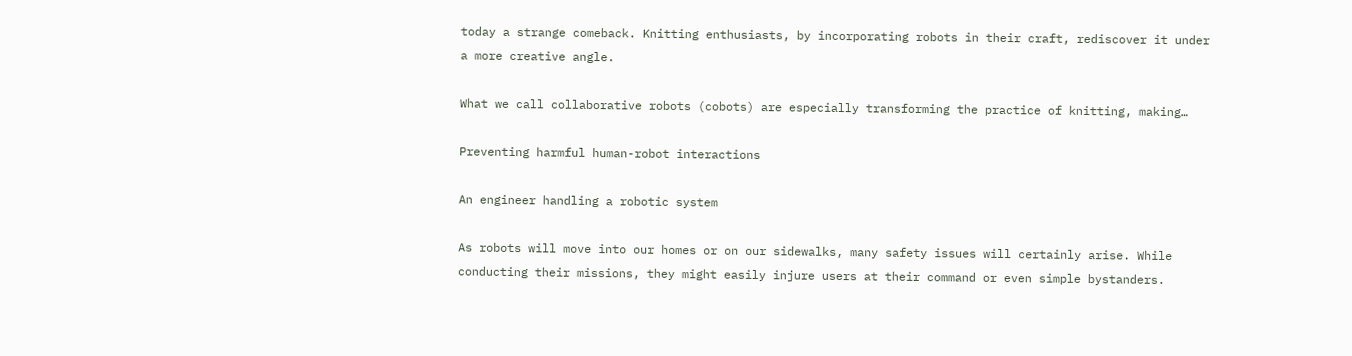today a strange comeback. Knitting enthusiasts, by incorporating robots in their craft, rediscover it under a more creative angle.

What we call collaborative robots (cobots) are especially transforming the practice of knitting, making…

Preventing harmful human-robot interactions

An engineer handling a robotic system

As robots will move into our homes or on our sidewalks, many safety issues will certainly arise. While conducting their missions, they might easily injure users at their command or even simple bystanders.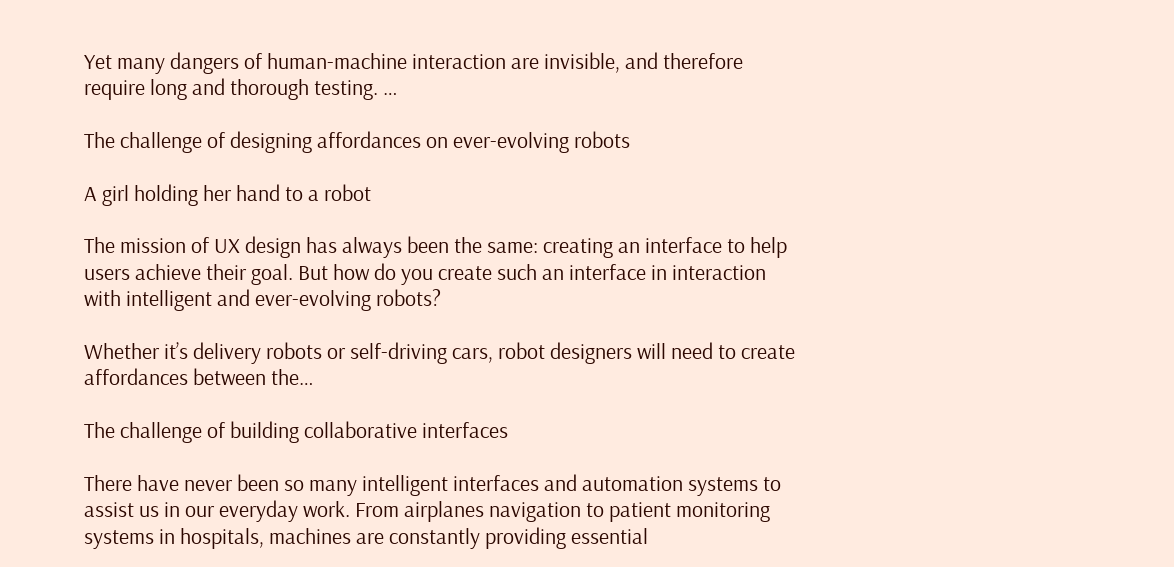Yet many dangers of human-machine interaction are invisible, and therefore require long and thorough testing. …

The challenge of designing affordances on ever-evolving robots

A girl holding her hand to a robot

The mission of UX design has always been the same: creating an interface to help users achieve their goal. But how do you create such an interface in interaction with intelligent and ever-evolving robots?

Whether it’s delivery robots or self-driving cars, robot designers will need to create affordances between the…

The challenge of building collaborative interfaces

There have never been so many intelligent interfaces and automation systems to assist us in our everyday work. From airplanes navigation to patient monitoring systems in hospitals, machines are constantly providing essential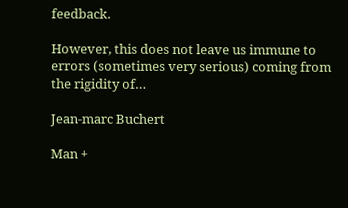feedback.

However, this does not leave us immune to errors (sometimes very serious) coming from the rigidity of…

Jean-marc Buchert

Man +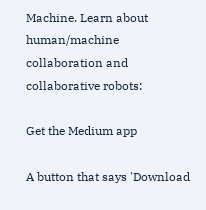Machine. Learn about human/machine collaboration and collaborative robots:

Get the Medium app

A button that says 'Download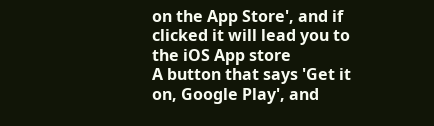on the App Store', and if clicked it will lead you to the iOS App store
A button that says 'Get it on, Google Play', and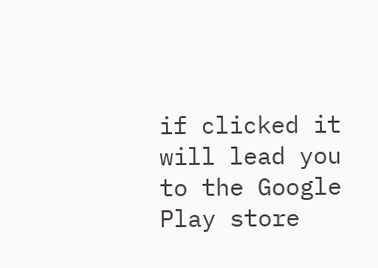if clicked it will lead you to the Google Play store